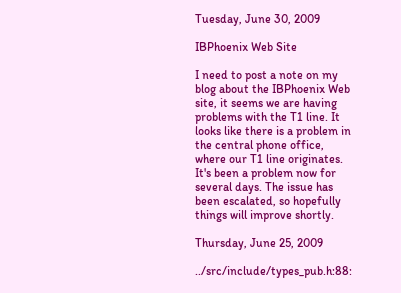Tuesday, June 30, 2009

IBPhoenix Web Site

I need to post a note on my blog about the IBPhoenix Web site, it seems we are having problems with the T1 line. It looks like there is a problem in the central phone office, where our T1 line originates. It's been a problem now for several days. The issue has been escalated, so hopefully things will improve shortly.

Thursday, June 25, 2009

../src/include/types_pub.h:88: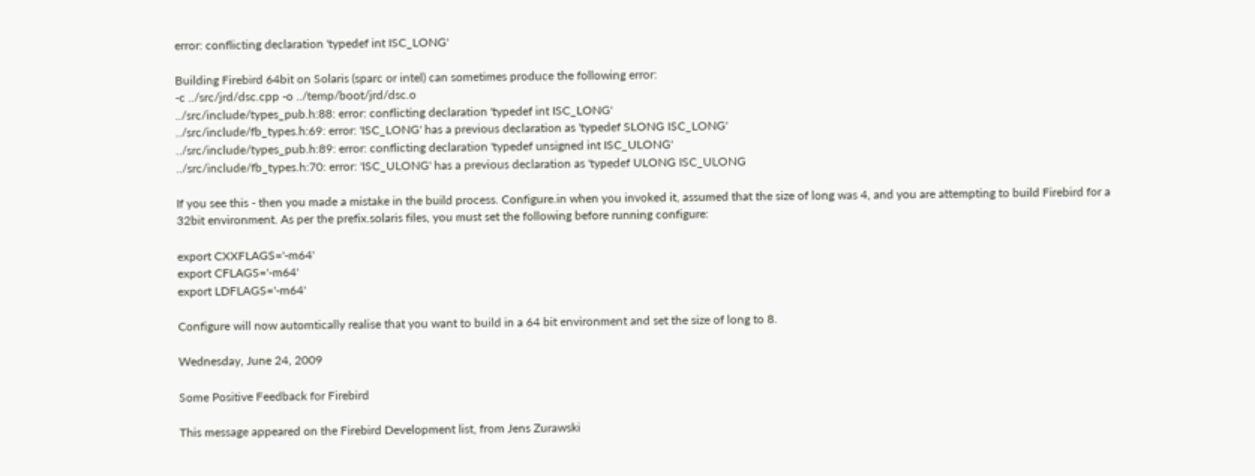error: conflicting declaration 'typedef int ISC_LONG'

Building Firebird 64bit on Solaris (sparc or intel) can sometimes produce the following error:
-c ../src/jrd/dsc.cpp -o ../temp/boot/jrd/dsc.o
../src/include/types_pub.h:88: error: conflicting declaration 'typedef int ISC_LONG'
../src/include/fb_types.h:69: error: 'ISC_LONG' has a previous declaration as 'typedef SLONG ISC_LONG'
../src/include/types_pub.h:89: error: conflicting declaration 'typedef unsigned int ISC_ULONG'
../src/include/fb_types.h:70: error: 'ISC_ULONG' has a previous declaration as 'typedef ULONG ISC_ULONG

If you see this - then you made a mistake in the build process. Configure.in when you invoked it, assumed that the size of long was 4, and you are attempting to build Firebird for a 32bit environment. As per the prefix.solaris files, you must set the following before running configure:

export CXXFLAGS='-m64'
export CFLAGS='-m64'
export LDFLAGS='-m64'

Configure will now automtically realise that you want to build in a 64 bit environment and set the size of long to 8.

Wednesday, June 24, 2009

Some Positive Feedback for Firebird

This message appeared on the Firebird Development list, from Jens Zurawski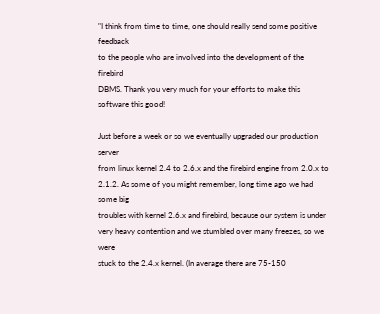"I think from time to time, one should really send some positive feedback
to the people who are involved into the development of the firebird
DBMS. Thank you very much for your efforts to make this software this good!

Just before a week or so we eventually upgraded our production server
from linux kernel 2.4 to 2.6.x and the firebird engine from 2.0.x to
2.1.2. As some of you might remember, long time ago we had some big
troubles with kernel 2.6.x and firebird, because our system is under
very heavy contention and we stumbled over many freezes, so we were
stuck to the 2.4.x kernel. (In average there are 75-150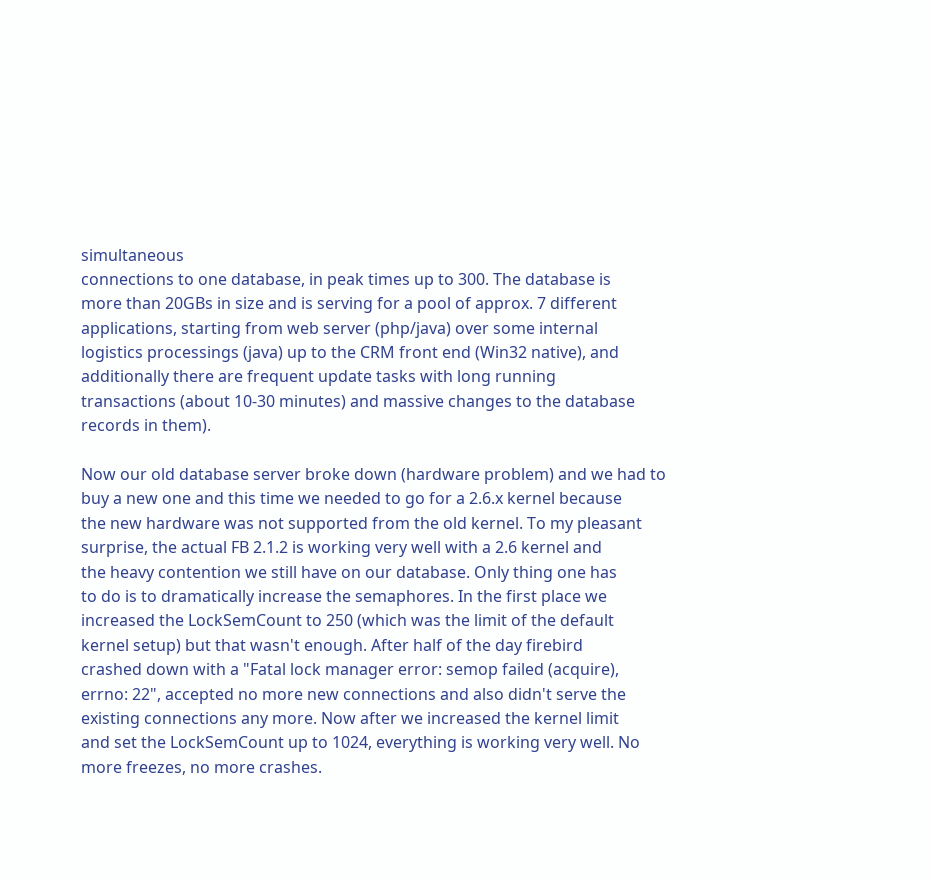simultaneous
connections to one database, in peak times up to 300. The database is
more than 20GBs in size and is serving for a pool of approx. 7 different
applications, starting from web server (php/java) over some internal
logistics processings (java) up to the CRM front end (Win32 native), and
additionally there are frequent update tasks with long running
transactions (about 10-30 minutes) and massive changes to the database
records in them).

Now our old database server broke down (hardware problem) and we had to
buy a new one and this time we needed to go for a 2.6.x kernel because
the new hardware was not supported from the old kernel. To my pleasant
surprise, the actual FB 2.1.2 is working very well with a 2.6 kernel and
the heavy contention we still have on our database. Only thing one has
to do is to dramatically increase the semaphores. In the first place we
increased the LockSemCount to 250 (which was the limit of the default
kernel setup) but that wasn't enough. After half of the day firebird
crashed down with a "Fatal lock manager error: semop failed (acquire),
errno: 22", accepted no more new connections and also didn't serve the
existing connections any more. Now after we increased the kernel limit
and set the LockSemCount up to 1024, everything is working very well. No
more freezes, no more crashes.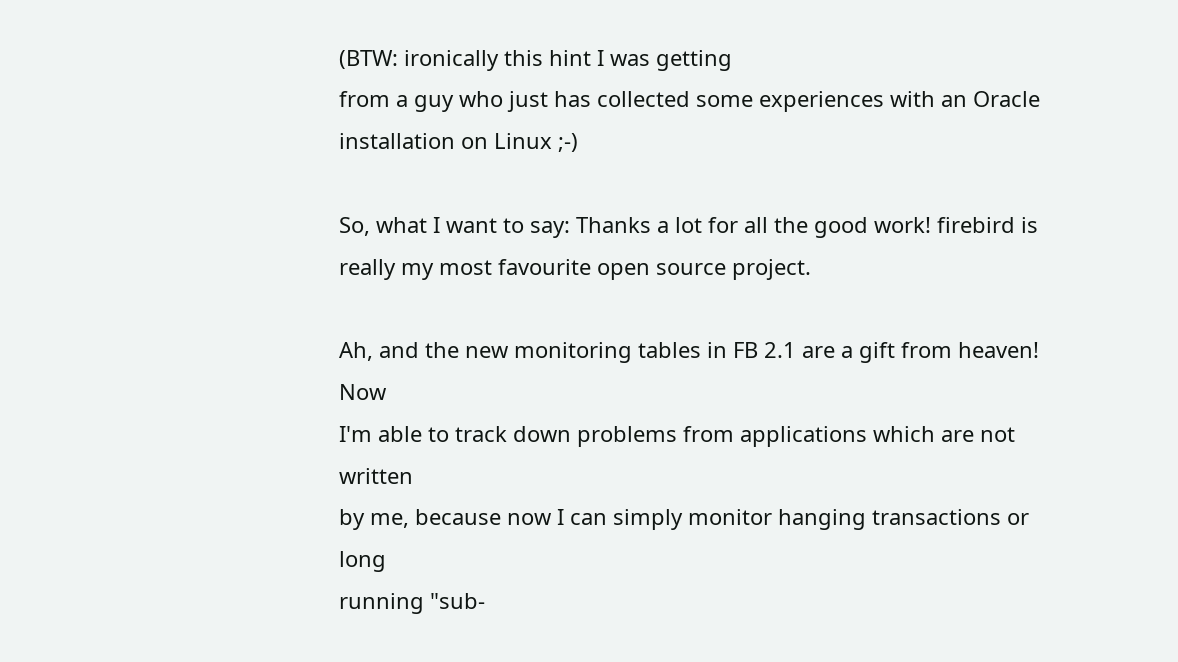(BTW: ironically this hint I was getting
from a guy who just has collected some experiences with an Oracle
installation on Linux ;-)

So, what I want to say: Thanks a lot for all the good work! firebird is
really my most favourite open source project.

Ah, and the new monitoring tables in FB 2.1 are a gift from heaven! Now
I'm able to track down problems from applications which are not written
by me, because now I can simply monitor hanging transactions or long
running "sub-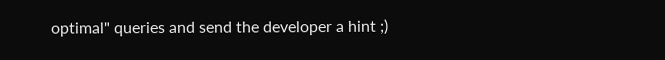optimal" queries and send the developer a hint ;)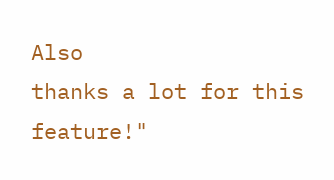Also
thanks a lot for this feature!"